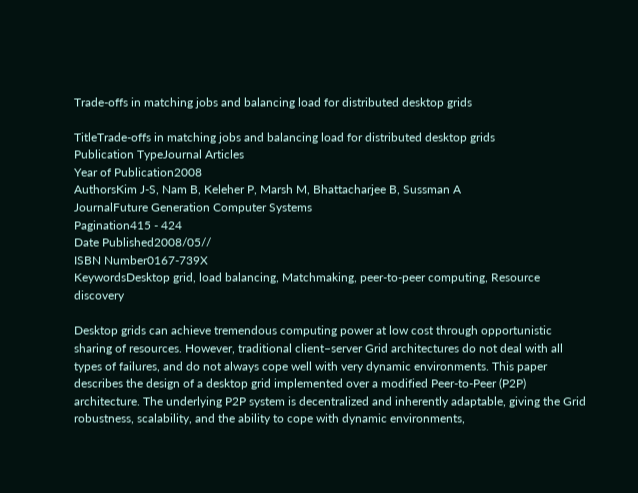Trade-offs in matching jobs and balancing load for distributed desktop grids

TitleTrade-offs in matching jobs and balancing load for distributed desktop grids
Publication TypeJournal Articles
Year of Publication2008
AuthorsKim J-S, Nam B, Keleher P, Marsh M, Bhattacharjee B, Sussman A
JournalFuture Generation Computer Systems
Pagination415 - 424
Date Published2008/05//
ISBN Number0167-739X
KeywordsDesktop grid, load balancing, Matchmaking, peer-to-peer computing, Resource discovery

Desktop grids can achieve tremendous computing power at low cost through opportunistic sharing of resources. However, traditional client–server Grid architectures do not deal with all types of failures, and do not always cope well with very dynamic environments. This paper describes the design of a desktop grid implemented over a modified Peer-to-Peer (P2P) architecture. The underlying P2P system is decentralized and inherently adaptable, giving the Grid robustness, scalability, and the ability to cope with dynamic environments,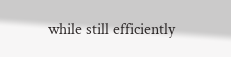while still efficiently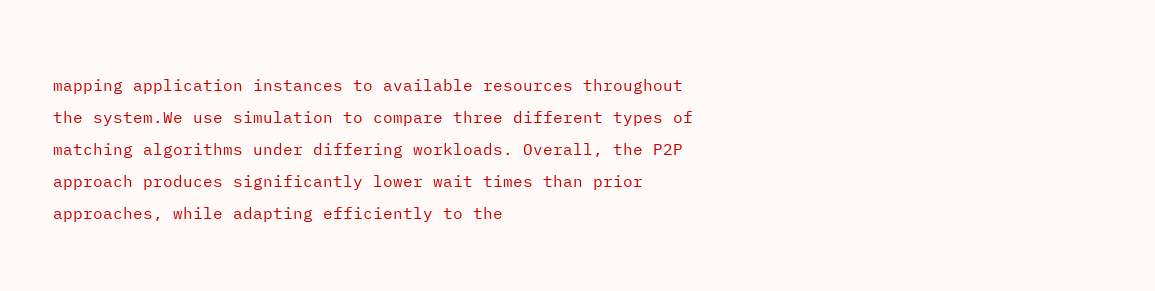mapping application instances to available resources throughout the system.We use simulation to compare three different types of matching algorithms under differing workloads. Overall, the P2P approach produces significantly lower wait times than prior approaches, while adapting efficiently to the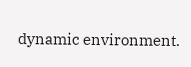dynamic environment.